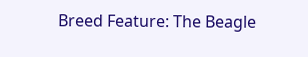Breed Feature: The Beagle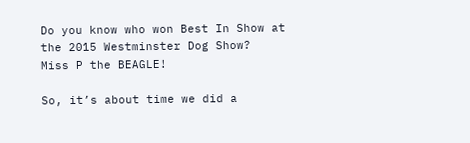Do you know who won Best In Show at the 2015 Westminster Dog Show?
Miss P the BEAGLE!

So, it’s about time we did a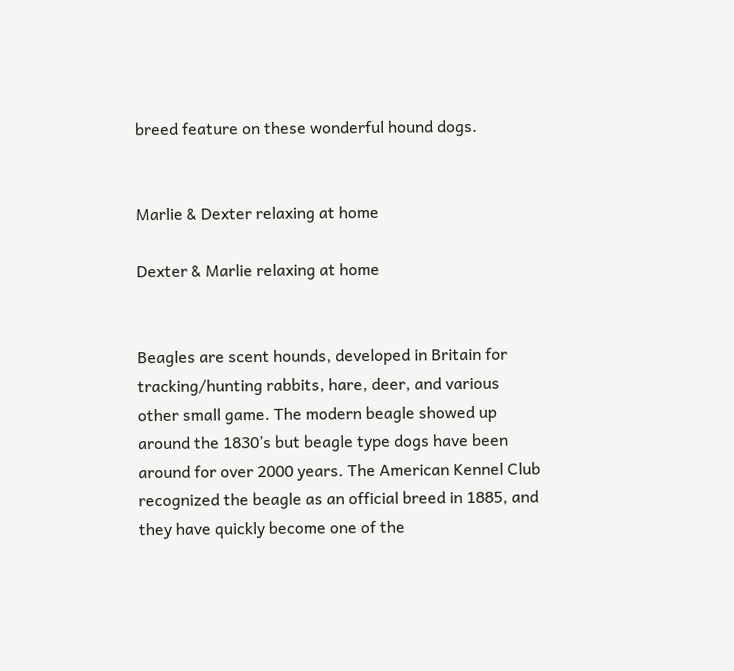breed feature on these wonderful hound dogs.


Marlie & Dexter relaxing at home

Dexter & Marlie relaxing at home


Beagles are scent hounds, developed in Britain for tracking/hunting rabbits, hare, deer, and various other small game. The modern beagle showed up around the 1830’s but beagle type dogs have been around for over 2000 years. The American Kennel Club recognized the beagle as an official breed in 1885, and they have quickly become one of the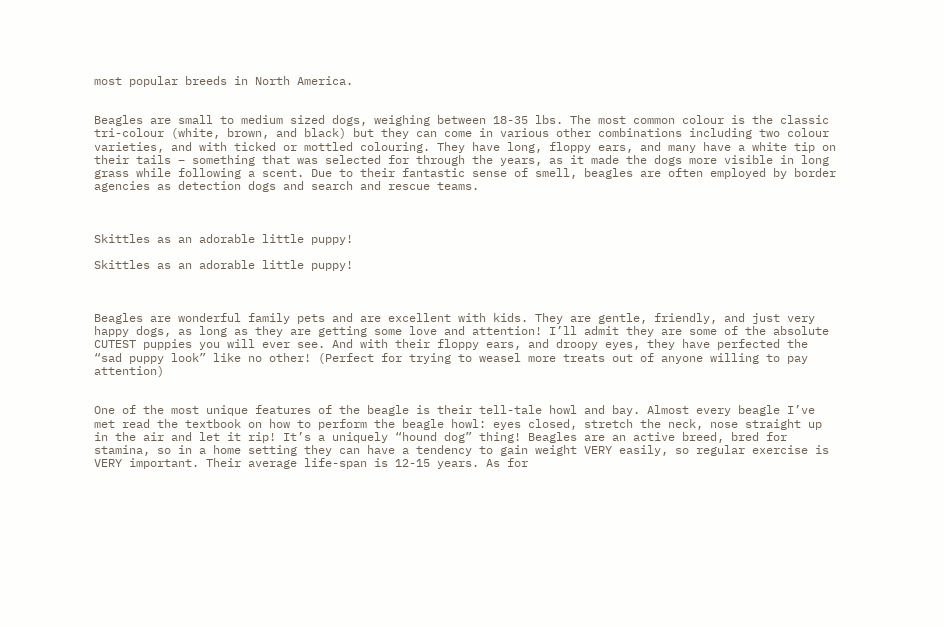most popular breeds in North America.


Beagles are small to medium sized dogs, weighing between 18-35 lbs. The most common colour is the classic tri-colour (white, brown, and black) but they can come in various other combinations including two colour varieties, and with ticked or mottled colouring. They have long, floppy ears, and many have a white tip on their tails – something that was selected for through the years, as it made the dogs more visible in long grass while following a scent. Due to their fantastic sense of smell, beagles are often employed by border agencies as detection dogs and search and rescue teams.



Skittles as an adorable little puppy!

Skittles as an adorable little puppy!



Beagles are wonderful family pets and are excellent with kids. They are gentle, friendly, and just very happy dogs, as long as they are getting some love and attention! I’ll admit they are some of the absolute CUTEST puppies you will ever see. And with their floppy ears, and droopy eyes, they have perfected the “sad puppy look” like no other! (Perfect for trying to weasel more treats out of anyone willing to pay attention)


One of the most unique features of the beagle is their tell-tale howl and bay. Almost every beagle I’ve met read the textbook on how to perform the beagle howl: eyes closed, stretch the neck, nose straight up in the air and let it rip! It’s a uniquely “hound dog” thing! Beagles are an active breed, bred for stamina, so in a home setting they can have a tendency to gain weight VERY easily, so regular exercise is VERY important. Their average life-span is 12-15 years. As for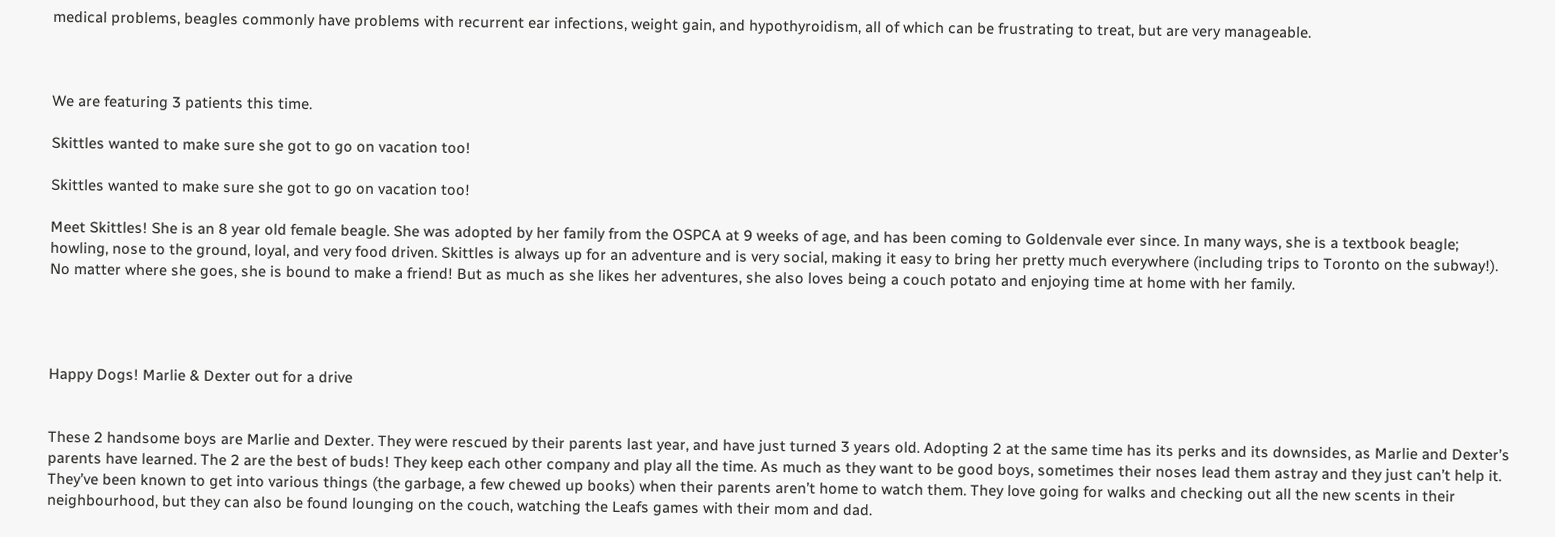medical problems, beagles commonly have problems with recurrent ear infections, weight gain, and hypothyroidism, all of which can be frustrating to treat, but are very manageable.



We are featuring 3 patients this time.

Skittles wanted to make sure she got to go on vacation too!

Skittles wanted to make sure she got to go on vacation too!

Meet Skittles! She is an 8 year old female beagle. She was adopted by her family from the OSPCA at 9 weeks of age, and has been coming to Goldenvale ever since. In many ways, she is a textbook beagle; howling, nose to the ground, loyal, and very food driven. Skittles is always up for an adventure and is very social, making it easy to bring her pretty much everywhere (including trips to Toronto on the subway!). No matter where she goes, she is bound to make a friend! But as much as she likes her adventures, she also loves being a couch potato and enjoying time at home with her family.




Happy Dogs! Marlie & Dexter out for a drive


These 2 handsome boys are Marlie and Dexter. They were rescued by their parents last year, and have just turned 3 years old. Adopting 2 at the same time has its perks and its downsides, as Marlie and Dexter’s parents have learned. The 2 are the best of buds! They keep each other company and play all the time. As much as they want to be good boys, sometimes their noses lead them astray and they just can’t help it. They’ve been known to get into various things (the garbage, a few chewed up books) when their parents aren’t home to watch them. They love going for walks and checking out all the new scents in their neighbourhood, but they can also be found lounging on the couch, watching the Leafs games with their mom and dad.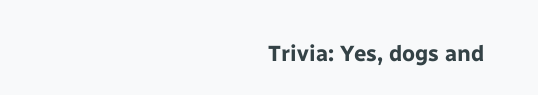Trivia: Yes, dogs and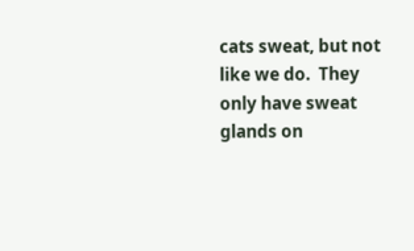cats sweat, but not like we do.  They only have sweat glands on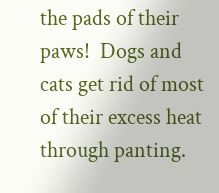the pads of their paws!  Dogs and cats get rid of most of their excess heat through panting.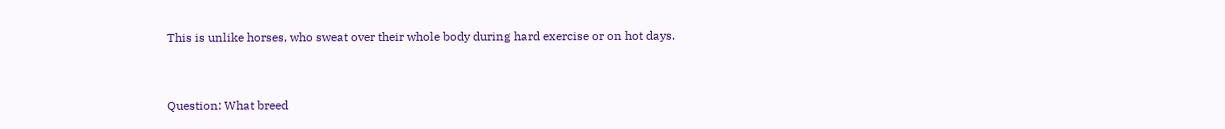This is unlike horses, who sweat over their whole body during hard exercise or on hot days.


Question: What breed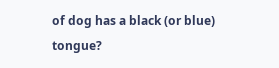of dog has a black (or blue) tongue?